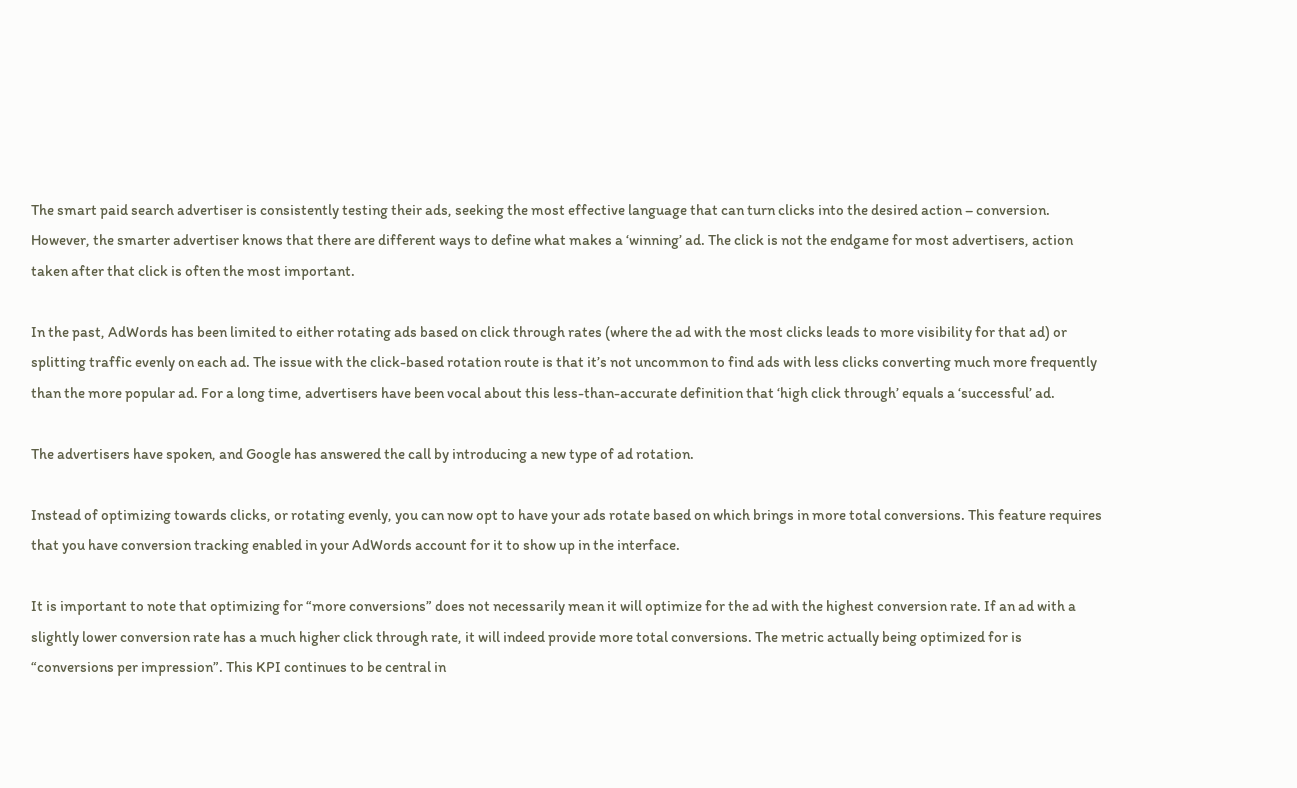The smart paid search advertiser is consistently testing their ads, seeking the most effective language that can turn clicks into the desired action – conversion. However, the smarter advertiser knows that there are different ways to define what makes a ‘winning’ ad. The click is not the endgame for most advertisers, action taken after that click is often the most important.

In the past, AdWords has been limited to either rotating ads based on click through rates (where the ad with the most clicks leads to more visibility for that ad) or splitting traffic evenly on each ad. The issue with the click-based rotation route is that it’s not uncommon to find ads with less clicks converting much more frequently than the more popular ad. For a long time, advertisers have been vocal about this less-than-accurate definition that ‘high click through’ equals a ‘successful’ ad.

The advertisers have spoken, and Google has answered the call by introducing a new type of ad rotation.

Instead of optimizing towards clicks, or rotating evenly, you can now opt to have your ads rotate based on which brings in more total conversions. This feature requires that you have conversion tracking enabled in your AdWords account for it to show up in the interface.

It is important to note that optimizing for “more conversions” does not necessarily mean it will optimize for the ad with the highest conversion rate. If an ad with a slightly lower conversion rate has a much higher click through rate, it will indeed provide more total conversions. The metric actually being optimized for is “conversions per impression”. This KPI continues to be central in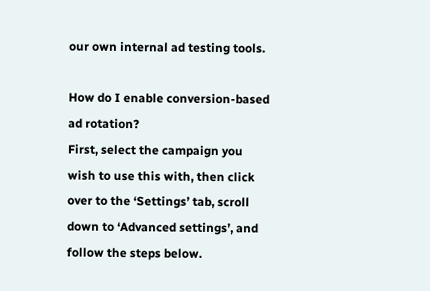our own internal ad testing tools.

How do I enable conversion-based ad rotation?
First, select the campaign you wish to use this with, then click over to the ‘Settings’ tab, scroll down to ‘Advanced settings’, and follow the steps below.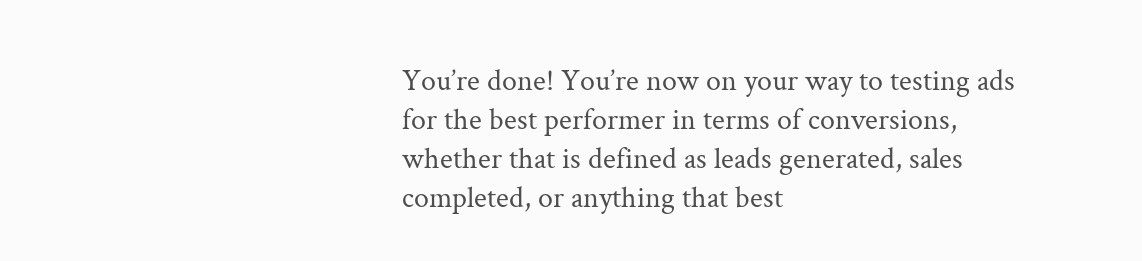You’re done! You’re now on your way to testing ads for the best performer in terms of conversions, whether that is defined as leads generated, sales completed, or anything that best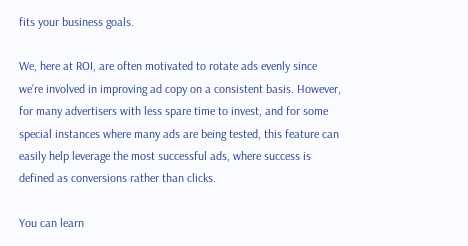fits your business goals.

We, here at ROI, are often motivated to rotate ads evenly since we’re involved in improving ad copy on a consistent basis. However, for many advertisers with less spare time to invest, and for some special instances where many ads are being tested, this feature can easily help leverage the most successful ads, where success is defined as conversions rather than clicks.

You can learn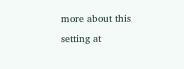more about this setting at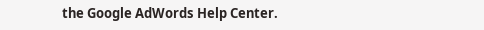the Google AdWords Help Center.